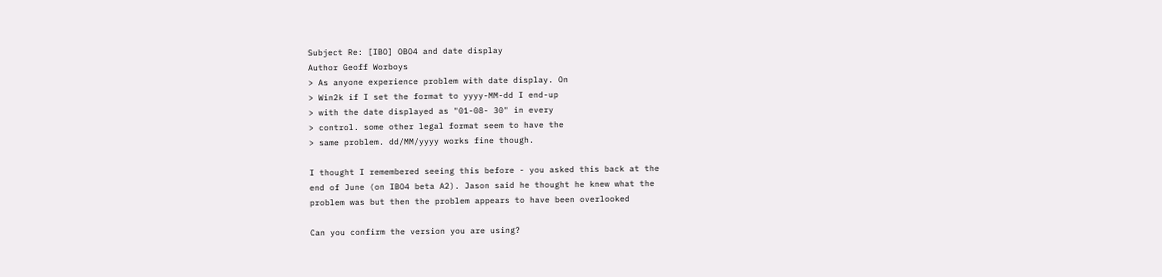Subject Re: [IBO] OBO4 and date display
Author Geoff Worboys
> As anyone experience problem with date display. On
> Win2k if I set the format to yyyy-MM-dd I end-up
> with the date displayed as "01-08- 30" in every
> control. some other legal format seem to have the
> same problem. dd/MM/yyyy works fine though.

I thought I remembered seeing this before - you asked this back at the
end of June (on IBO4 beta A2). Jason said he thought he knew what the
problem was but then the problem appears to have been overlooked

Can you confirm the version you are using?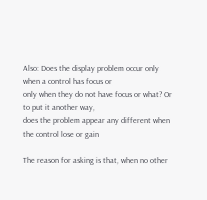Also: Does the display problem occur only when a control has focus or
only when they do not have focus or what? Or to put it another way,
does the problem appear any different when the control lose or gain

The reason for asking is that, when no other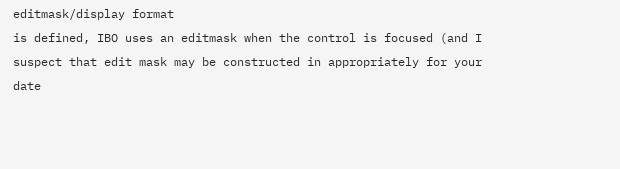editmask/display format
is defined, IBO uses an editmask when the control is focused (and I
suspect that edit mask may be constructed in appropriately for your
date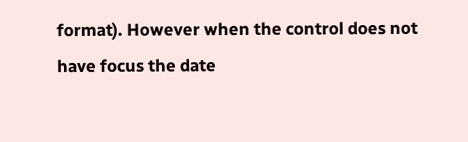format). However when the control does not have focus the date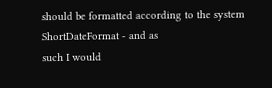should be formatted according to the system ShortDateFormat - and as
such I would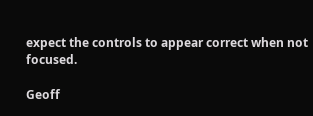expect the controls to appear correct when not focused.

Geoff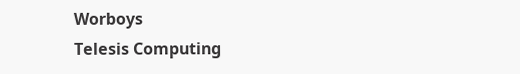Worboys
Telesis Computing